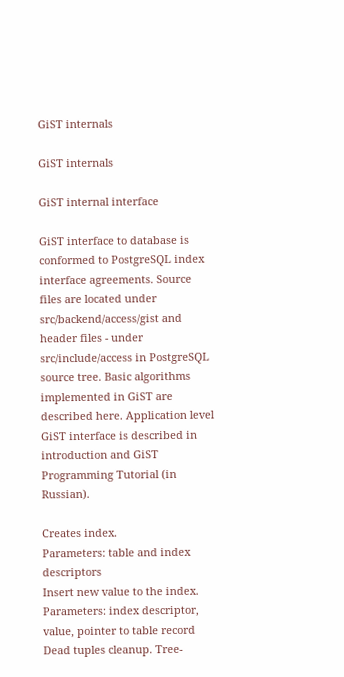GiST internals

GiST internals

GiST internal interface

GiST interface to database is conformed to PostgreSQL index interface agreements. Source files are located under src/backend/access/gist and header files - under src/include/access in PostgreSQL source tree. Basic algorithms implemented in GiST are described here. Application level GiST interface is described in introduction and GiST Programming Tutorial (in Russian).

Creates index.
Parameters: table and index descriptors
Insert new value to the index.
Parameters: index descriptor, value, pointer to table record
Dead tuples cleanup. Tree-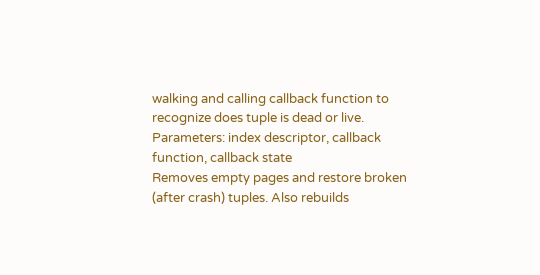walking and calling callback function to recognize does tuple is dead or live.
Parameters: index descriptor, callback function, callback state
Removes empty pages and restore broken (after crash) tuples. Also rebuilds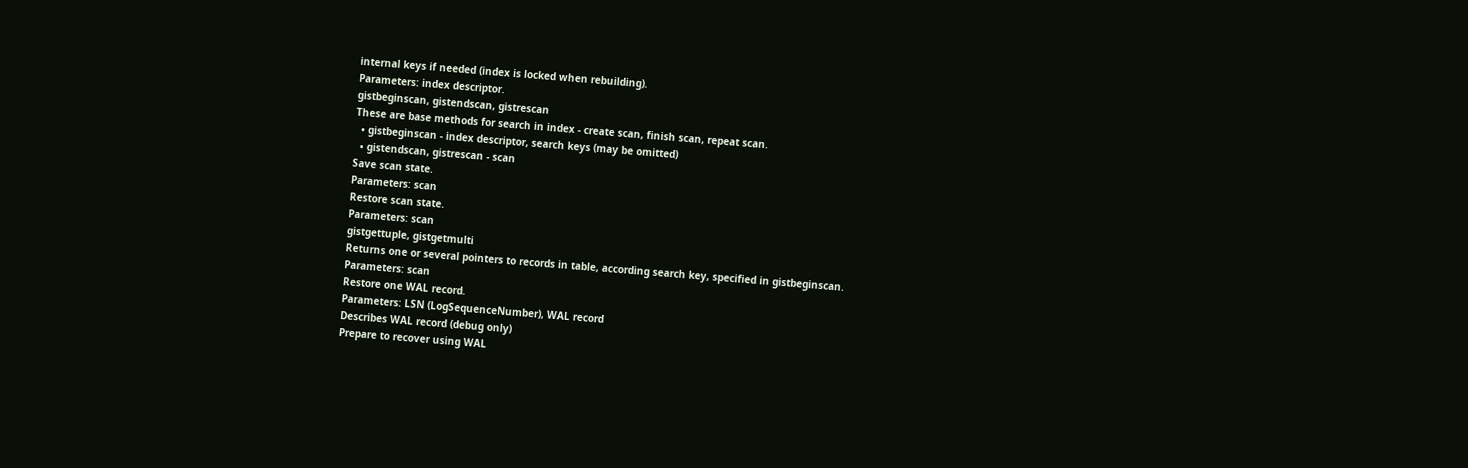internal keys if needed (index is locked when rebuilding).
Parameters: index descriptor.
gistbeginscan, gistendscan, gistrescan
These are base methods for search in index - create scan, finish scan, repeat scan.
  • gistbeginscan - index descriptor, search keys (may be omitted)
  • gistendscan, gistrescan - scan
Save scan state.
Parameters: scan
Restore scan state.
Parameters: scan
gistgettuple, gistgetmulti
Returns one or several pointers to records in table, according search key, specified in gistbeginscan.
Parameters: scan
Restore one WAL record.
Parameters: LSN (LogSequenceNumber), WAL record
Describes WAL record (debug only)
Prepare to recover using WAL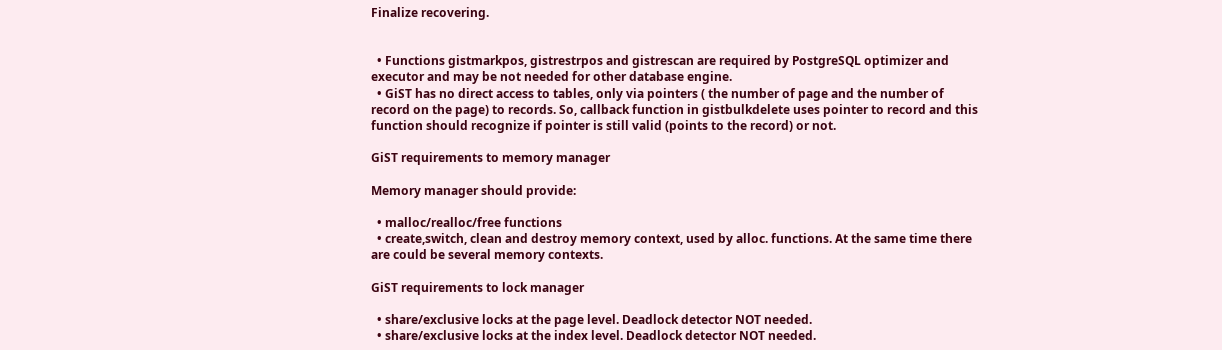Finalize recovering.


  • Functions gistmarkpos, gistrestrpos and gistrescan are required by PostgreSQL optimizer and executor and may be not needed for other database engine.
  • GiST has no direct access to tables, only via pointers ( the number of page and the number of record on the page) to records. So, callback function in gistbulkdelete uses pointer to record and this function should recognize if pointer is still valid (points to the record) or not.

GiST requirements to memory manager

Memory manager should provide:

  • malloc/realloc/free functions
  • create,switch, clean and destroy memory context, used by alloc. functions. At the same time there are could be several memory contexts.

GiST requirements to lock manager

  • share/exclusive locks at the page level. Deadlock detector NOT needed.
  • share/exclusive locks at the index level. Deadlock detector NOT needed.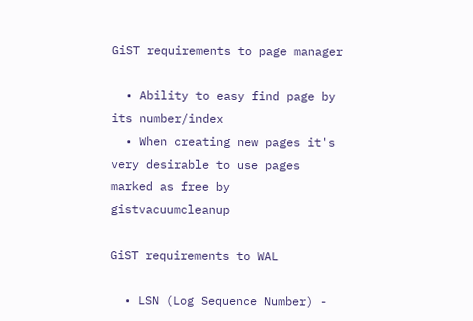GiST requirements to page manager

  • Ability to easy find page by its number/index
  • When creating new pages it's very desirable to use pages marked as free by gistvacuumcleanup

GiST requirements to WAL

  • LSN (Log Sequence Number) -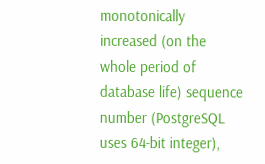monotonically increased (on the whole period of database life) sequence number (PostgreSQL uses 64-bit integer),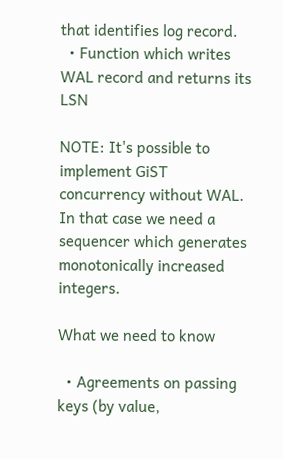that identifies log record.
  • Function which writes WAL record and returns its LSN

NOTE: It's possible to implement GiST concurrency without WAL. In that case we need a sequencer which generates monotonically increased integers.

What we need to know

  • Agreements on passing keys (by value,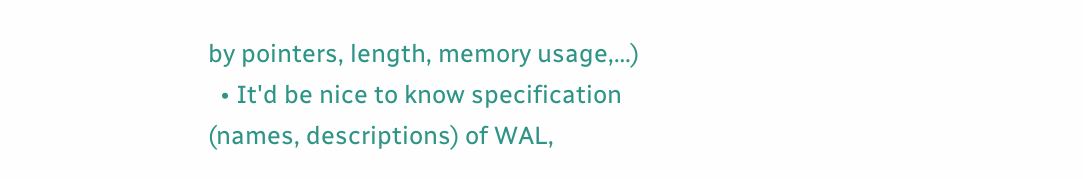by pointers, length, memory usage,…)
  • It'd be nice to know specification (names, descriptions) of WAL,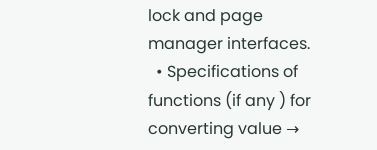lock and page manager interfaces.
  • Specifications of functions (if any ) for converting value →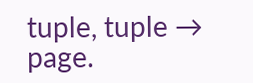tuple, tuple → page.